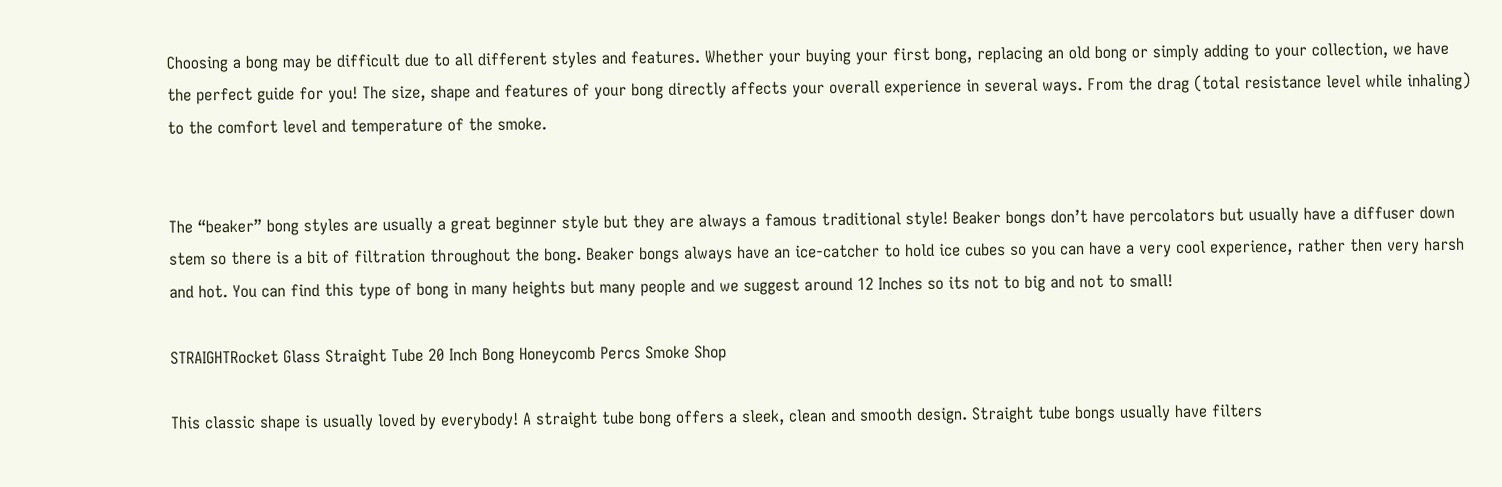Choosing a bong may be difficult due to all different styles and features. Whether your buying your first bong, replacing an old bong or simply adding to your collection, we have the perfect guide for you! The size, shape and features of your bong directly affects your overall experience in several ways. From the drag (total resistance level while inhaling) to the comfort level and temperature of the smoke.


The “beaker” bong styles are usually a great beginner style but they are always a famous traditional style! Beaker bongs don’t have percolators but usually have a diffuser down stem so there is a bit of filtration throughout the bong. Beaker bongs always have an ice-catcher to hold ice cubes so you can have a very cool experience, rather then very harsh and hot. You can find this type of bong in many heights but many people and we suggest around 12 Inches so its not to big and not to small!

STRAIGHTRocket Glass Straight Tube 20 Inch Bong Honeycomb Percs Smoke Shop

This classic shape is usually loved by everybody! A straight tube bong offers a sleek, clean and smooth design. Straight tube bongs usually have filters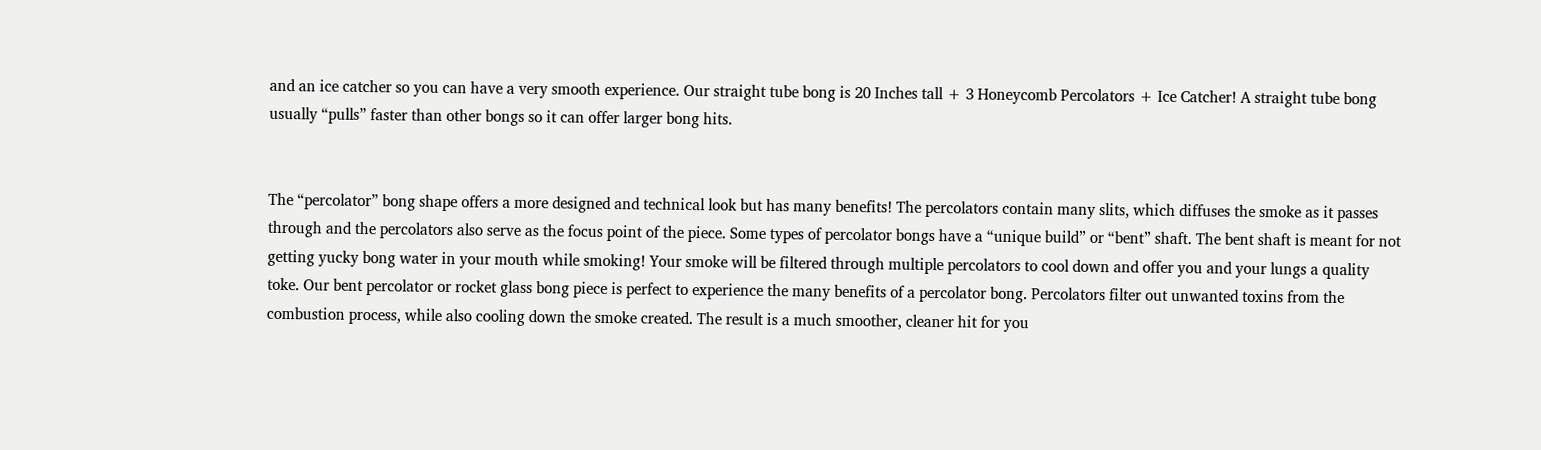and an ice catcher so you can have a very smooth experience. Our straight tube bong is 20 Inches tall + 3 Honeycomb Percolators + Ice Catcher! A straight tube bong usually “pulls” faster than other bongs so it can offer larger bong hits.


The “percolator” bong shape offers a more designed and technical look but has many benefits! The percolators contain many slits, which diffuses the smoke as it passes through and the percolators also serve as the focus point of the piece. Some types of percolator bongs have a “unique build” or “bent” shaft. The bent shaft is meant for not getting yucky bong water in your mouth while smoking! Your smoke will be filtered through multiple percolators to cool down and offer you and your lungs a quality toke. Our bent percolator or rocket glass bong piece is perfect to experience the many benefits of a percolator bong. Percolators filter out unwanted toxins from the combustion process, while also cooling down the smoke created. The result is a much smoother, cleaner hit for you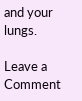and your lungs.

Leave a Comment